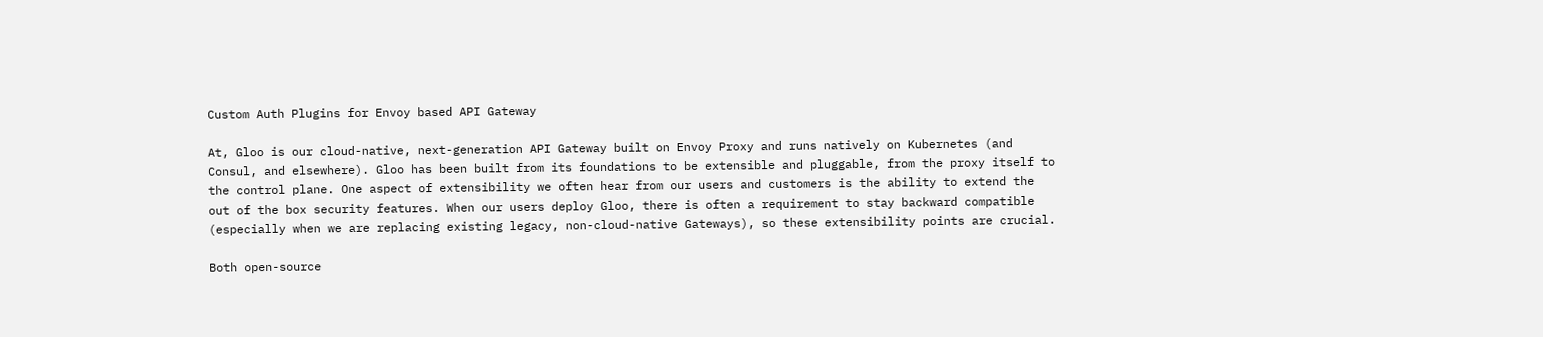Custom Auth Plugins for Envoy based API Gateway

At, Gloo is our cloud-native, next-generation API Gateway built on Envoy Proxy and runs natively on Kubernetes (and Consul, and elsewhere). Gloo has been built from its foundations to be extensible and pluggable, from the proxy itself to the control plane. One aspect of extensibility we often hear from our users and customers is the ability to extend the out of the box security features. When our users deploy Gloo, there is often a requirement to stay backward compatible (especially when we are replacing existing legacy, non-cloud-native Gateways), so these extensibility points are crucial.

Both open-source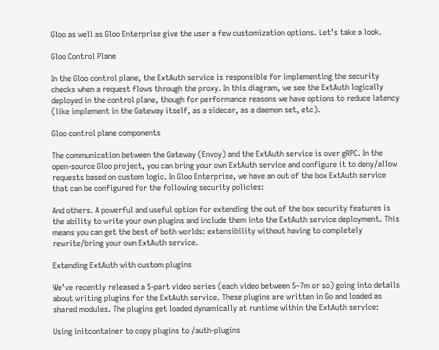Gloo as well as Gloo Enterprise give the user a few customization options. Let’s take a look.

Gloo Control Plane

In the Gloo control plane, the ExtAuth service is responsible for implementing the security checks when a request flows through the proxy. In this diagram, we see the ExtAuth logically deployed in the control plane, though for performance reasons we have options to reduce latency (like implement in the Gateway itself, as a sidecar, as a daemon set, etc).

Gloo control plane components

The communication between the Gateway (Envoy) and the ExtAuth service is over gRPC. In the open-source Gloo project, you can bring your own ExtAuth service and configure it to deny/allow requests based on custom logic. In Gloo Enterprise, we have an out of the box ExtAuth service that can be configured for the following security policies:

And others. A powerful and useful option for extending the out of the box security features is the ability to write your own plugins and include them into the ExtAuth service deployment. This means you can get the best of both worlds: extensibility without having to completely rewrite/bring your own ExtAuth service.

Extending ExtAuth with custom plugins

We’ve recently released a 5-part video series (each video between 5–7m or so) going into details about writing plugins for the ExtAuth service. These plugins are written in Go and loaded as shared modules. The plugins get loaded dynamically at runtime within the ExtAuth service:

Using initcontainer to copy plugins to /auth-plugins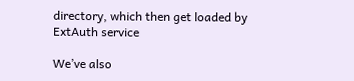directory, which then get loaded by ExtAuth service

We’ve also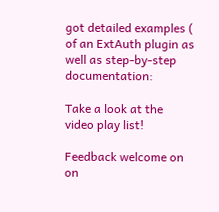got detailed examples ( of an ExtAuth plugin as well as step-by-step documentation:

Take a look at the video play list!

Feedback welcome on on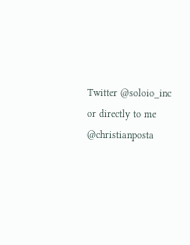Twitter @soloio_inc or directly to me @christianposta